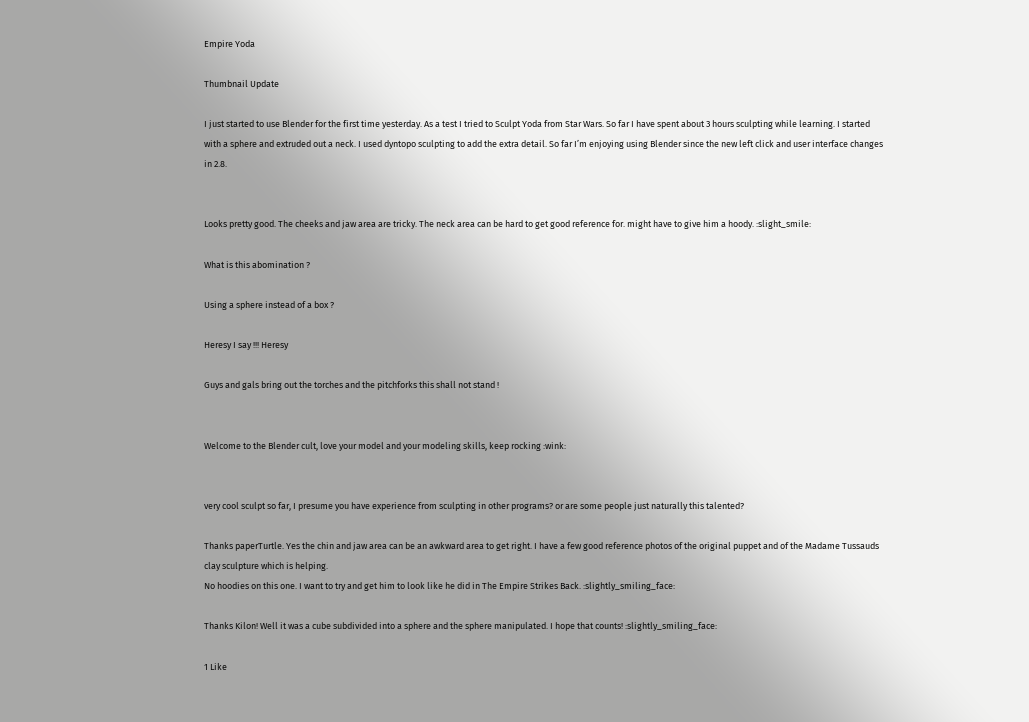Empire Yoda

Thumbnail Update

I just started to use Blender for the first time yesterday. As a test I tried to Sculpt Yoda from Star Wars. So far I have spent about 3 hours sculpting while learning. I started with a sphere and extruded out a neck. I used dyntopo sculpting to add the extra detail. So far I’m enjoying using Blender since the new left click and user interface changes in 2.8.


Looks pretty good. The cheeks and jaw area are tricky. The neck area can be hard to get good reference for. might have to give him a hoody. :slight_smile:

What is this abomination ?

Using a sphere instead of a box ?

Heresy I say !!! Heresy

Guys and gals bring out the torches and the pitchforks this shall not stand !


Welcome to the Blender cult, love your model and your modeling skills, keep rocking :wink:


very cool sculpt so far, I presume you have experience from sculpting in other programs? or are some people just naturally this talented?

Thanks paperTurtle. Yes the chin and jaw area can be an awkward area to get right. I have a few good reference photos of the original puppet and of the Madame Tussauds clay sculpture which is helping.
No hoodies on this one. I want to try and get him to look like he did in The Empire Strikes Back. :slightly_smiling_face:

Thanks Kilon! Well it was a cube subdivided into a sphere and the sphere manipulated. I hope that counts! :slightly_smiling_face:

1 Like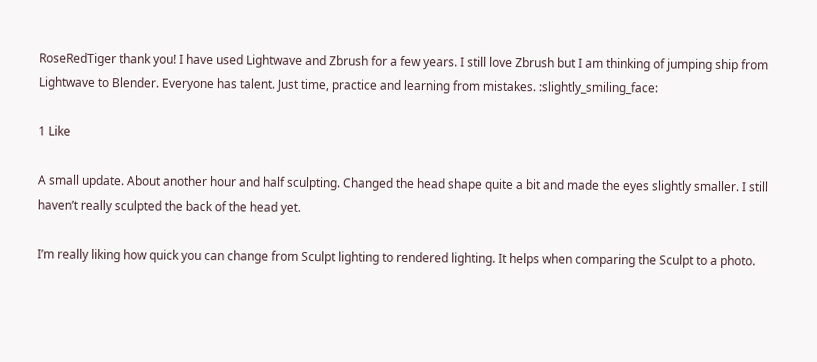RoseRedTiger thank you! I have used Lightwave and Zbrush for a few years. I still love Zbrush but I am thinking of jumping ship from Lightwave to Blender. Everyone has talent. Just time, practice and learning from mistakes. :slightly_smiling_face:

1 Like

A small update. About another hour and half sculpting. Changed the head shape quite a bit and made the eyes slightly smaller. I still haven’t really sculpted the back of the head yet.

I’m really liking how quick you can change from Sculpt lighting to rendered lighting. It helps when comparing the Sculpt to a photo.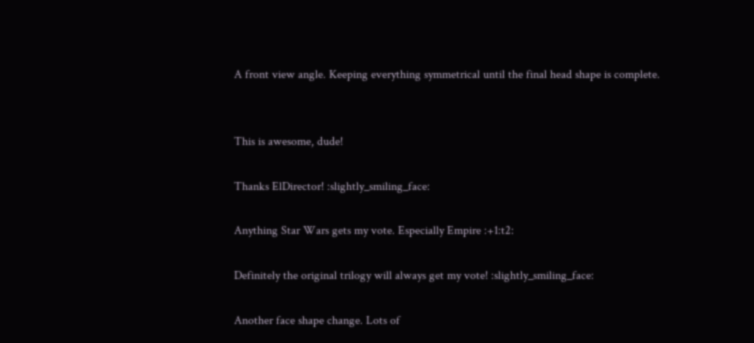A front view angle. Keeping everything symmetrical until the final head shape is complete.


This is awesome, dude!

Thanks ElDirector! :slightly_smiling_face:

Anything Star Wars gets my vote. Especially Empire :+1:t2:

Definitely the original trilogy will always get my vote! :slightly_smiling_face:

Another face shape change. Lots of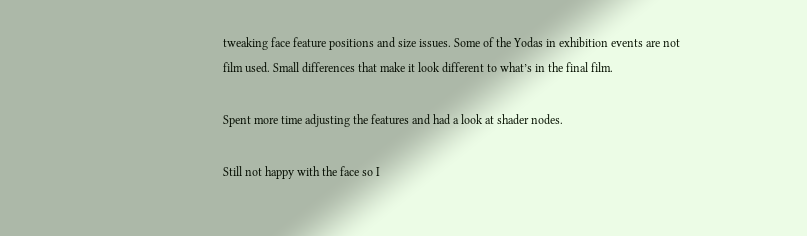tweaking face feature positions and size issues. Some of the Yodas in exhibition events are not film used. Small differences that make it look different to what’s in the final film.

Spent more time adjusting the features and had a look at shader nodes.

Still not happy with the face so I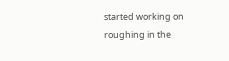started working on roughing in the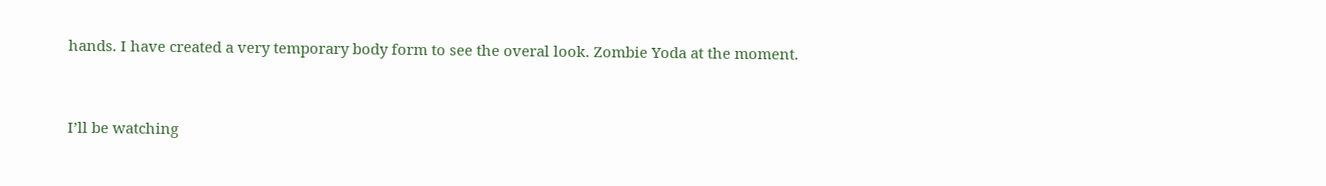hands. I have created a very temporary body form to see the overal look. Zombie Yoda at the moment.


I’ll be watching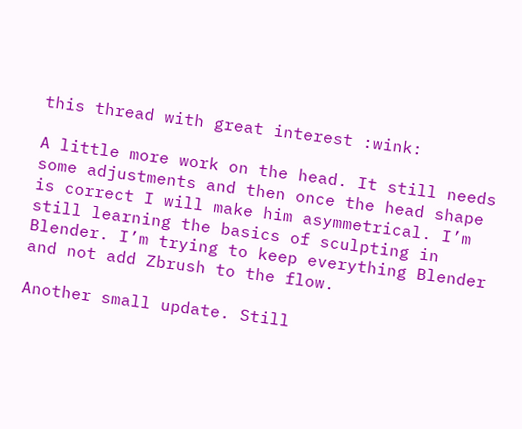this thread with great interest :wink:

A little more work on the head. It still needs some adjustments and then once the head shape is correct I will make him asymmetrical. I’m still learning the basics of sculpting in Blender. I’m trying to keep everything Blender and not add Zbrush to the flow.

Another small update. Still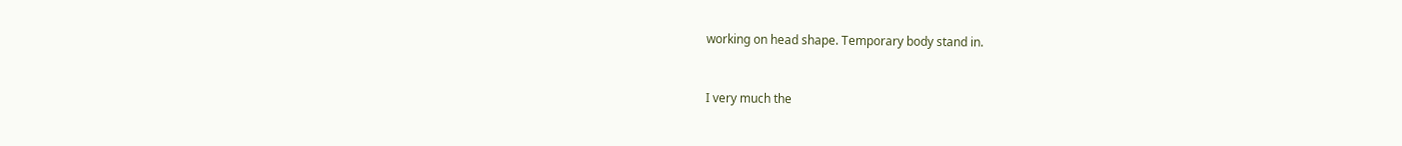working on head shape. Temporary body stand in.


I very much the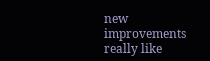new improvements really like